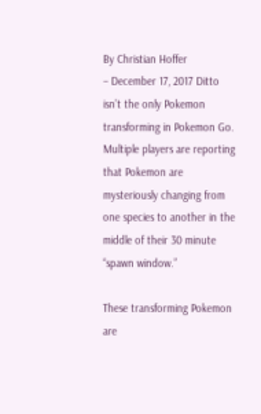By Christian Hoffer
– December 17, 2017 Ditto isn’t the only Pokemon transforming in Pokemon Go. Multiple players are reporting that Pokemon are mysteriously changing from one species to another in the middle of their 30 minute “spawn window.”

These transforming Pokemon are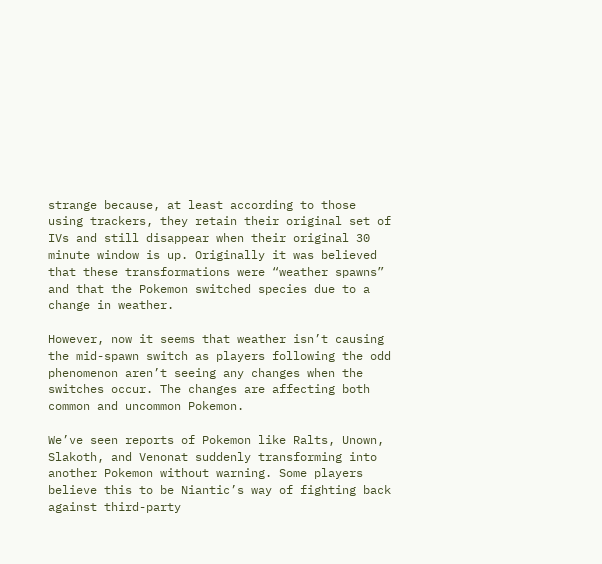strange because, at least according to those using trackers, they retain their original set of IVs and still disappear when their original 30 minute window is up. Originally it was believed that these transformations were “weather spawns” and that the Pokemon switched species due to a change in weather.

However, now it seems that weather isn’t causing the mid-spawn switch as players following the odd phenomenon aren’t seeing any changes when the switches occur. The changes are affecting both common and uncommon Pokemon.

We’ve seen reports of Pokemon like Ralts, Unown, Slakoth, and Venonat suddenly transforming into another Pokemon without warning. Some players believe this to be Niantic’s way of fighting back against third-party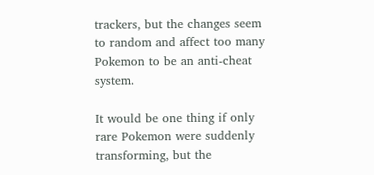trackers, but the changes seem to random and affect too many Pokemon to be an anti-cheat system.

It would be one thing if only rare Pokemon were suddenly transforming, but the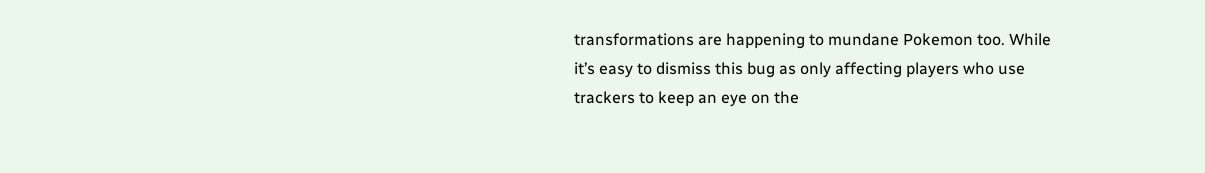transformations are happening to mundane Pokemon too. While it’s easy to dismiss this bug as only affecting players who use trackers to keep an eye on the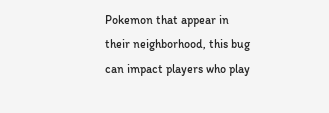Pokemon that appear in their neighborhood, this bug can impact players who play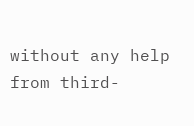without any help from third-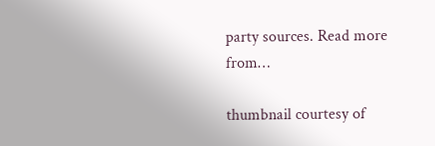party sources. Read more from…

thumbnail courtesy of